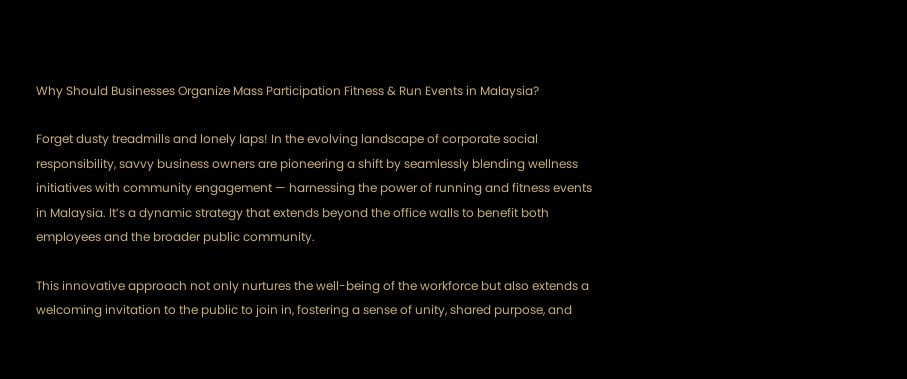Why Should Businesses Organize Mass Participation Fitness & Run Events in Malaysia?

Forget dusty treadmills and lonely laps! In the evolving landscape of corporate social responsibility, savvy business owners are pioneering a shift by seamlessly blending wellness initiatives with community engagement — harnessing the power of running and fitness events in Malaysia. It’s a dynamic strategy that extends beyond the office walls to benefit both employees and the broader public community.

This innovative approach not only nurtures the well-being of the workforce but also extends a welcoming invitation to the public to join in, fostering a sense of unity, shared purpose, and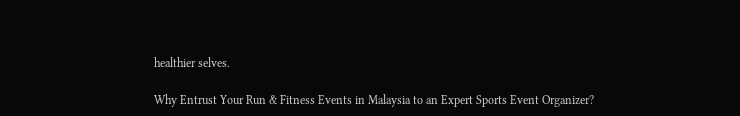healthier selves.

Why Entrust Your Run & Fitness Events in Malaysia to an Expert Sports Event Organizer?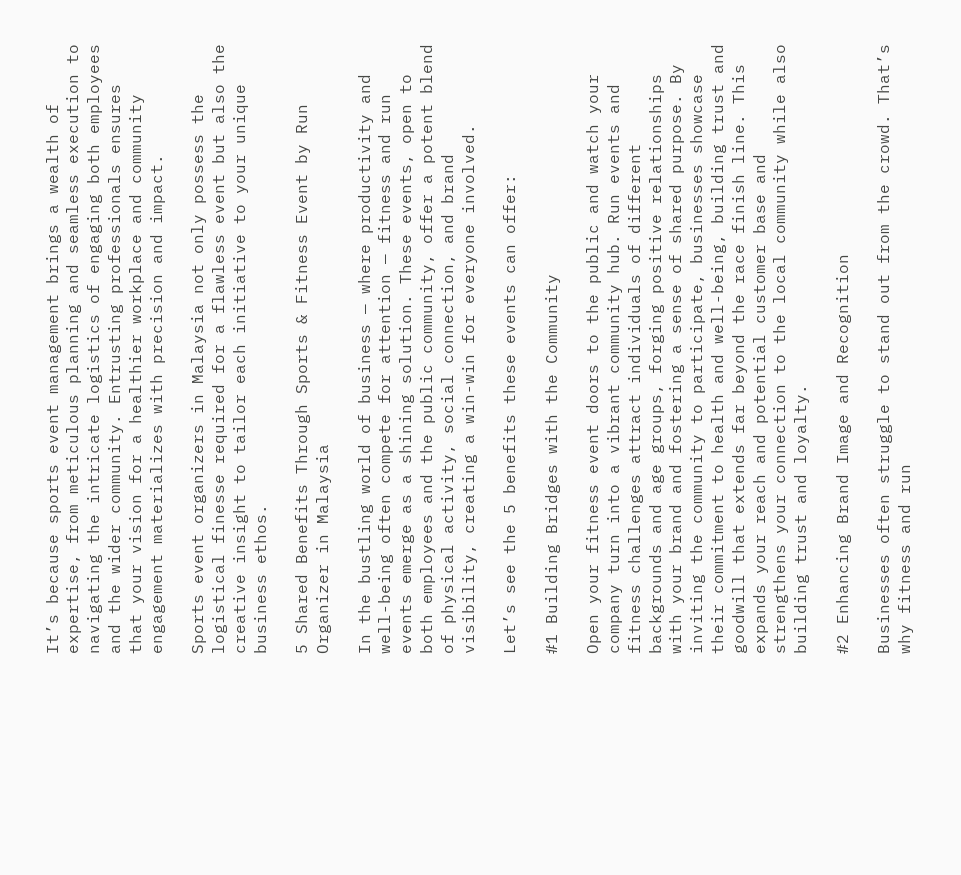It’s because sports event management brings a wealth of expertise, from meticulous planning and seamless execution to navigating the intricate logistics of engaging both employees and the wider community. Entrusting professionals ensures that your vision for a healthier workplace and community engagement materializes with precision and impact.

Sports event organizers in Malaysia not only possess the logistical finesse required for a flawless event but also the creative insight to tailor each initiative to your unique business ethos.

5 Shared Benefits Through Sports & Fitness Event by Run Organizer in Malaysia

In the bustling world of business — where productivity and well-being often compete for attention — fitness and run events emerge as a shining solution. These events, open to both employees and the public community, offer a potent blend of physical activity, social connection, and brand visibility, creating a win-win for everyone involved.

Let’s see the 5 benefits these events can offer:

#1 Building Bridges with the Community

Open your fitness event doors to the public and watch your company turn into a vibrant community hub. Run events and fitness challenges attract individuals of different backgrounds and age groups, forging positive relationships with your brand and fostering a sense of shared purpose. By inviting the community to participate, businesses showcase their commitment to health and well-being, building trust and goodwill that extends far beyond the race finish line. This expands your reach and potential customer base and strengthens your connection to the local community while also building trust and loyalty.

#2 Enhancing Brand Image and Recognition

Businesses often struggle to stand out from the crowd. That’s why fitness and run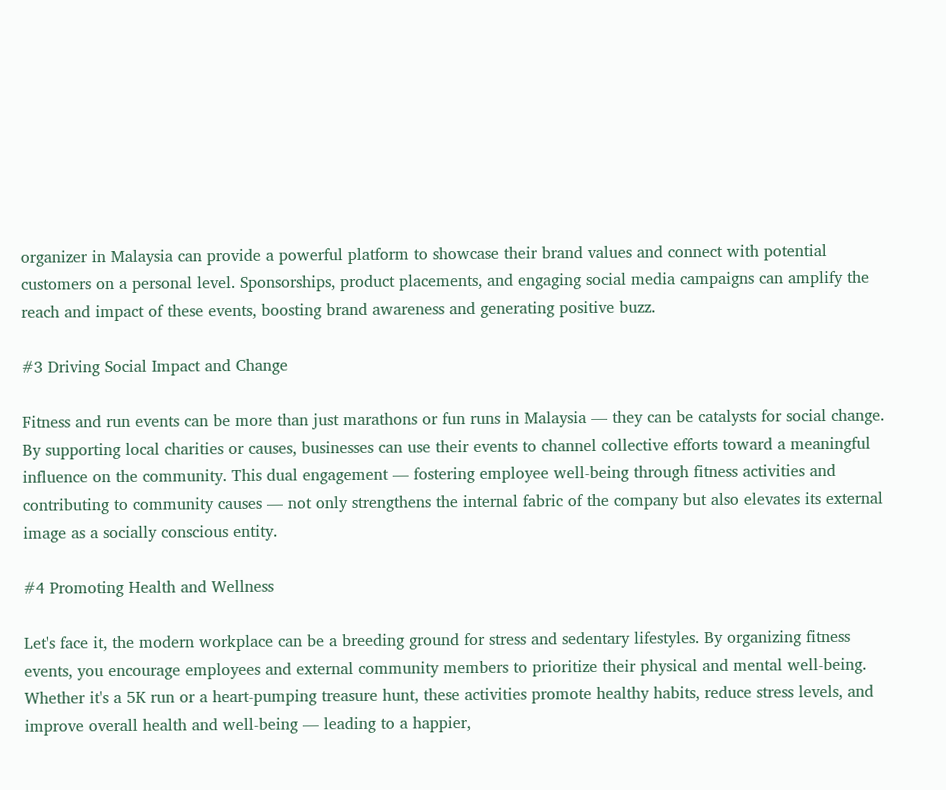organizer in Malaysia can provide a powerful platform to showcase their brand values and connect with potential customers on a personal level. Sponsorships, product placements, and engaging social media campaigns can amplify the reach and impact of these events, boosting brand awareness and generating positive buzz.

#3 Driving Social Impact and Change

Fitness and run events can be more than just marathons or fun runs in Malaysia — they can be catalysts for social change. By supporting local charities or causes, businesses can use their events to channel collective efforts toward a meaningful influence on the community. This dual engagement — fostering employee well-being through fitness activities and contributing to community causes — not only strengthens the internal fabric of the company but also elevates its external image as a socially conscious entity.

#4 Promoting Health and Wellness

Let's face it, the modern workplace can be a breeding ground for stress and sedentary lifestyles. By organizing fitness events, you encourage employees and external community members to prioritize their physical and mental well-being. Whether it's a 5K run or a heart-pumping treasure hunt, these activities promote healthy habits, reduce stress levels, and improve overall health and well-being — leading to a happier,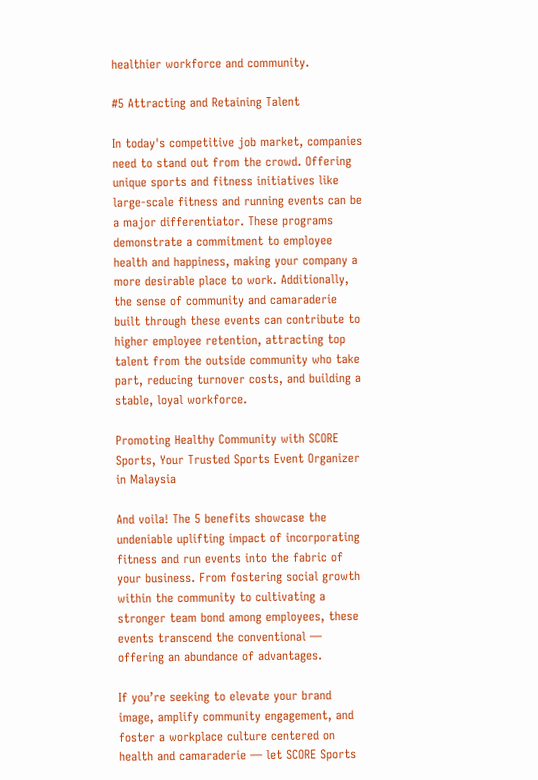healthier workforce and community.

#5 Attracting and Retaining Talent

In today's competitive job market, companies need to stand out from the crowd. Offering unique sports and fitness initiatives like large-scale fitness and running events can be a major differentiator. These programs demonstrate a commitment to employee health and happiness, making your company a more desirable place to work. Additionally, the sense of community and camaraderie built through these events can contribute to higher employee retention, attracting top talent from the outside community who take part, reducing turnover costs, and building a stable, loyal workforce.

Promoting Healthy Community with SCORE Sports, Your Trusted Sports Event Organizer in Malaysia

And voila! The 5 benefits showcase the undeniable uplifting impact of incorporating fitness and run events into the fabric of your business. From fostering social growth within the community to cultivating a stronger team bond among employees, these events transcend the conventional — offering an abundance of advantages.

If you’re seeking to elevate your brand image, amplify community engagement, and foster a workplace culture centered on health and camaraderie — let SCORE Sports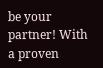be your partner! With a proven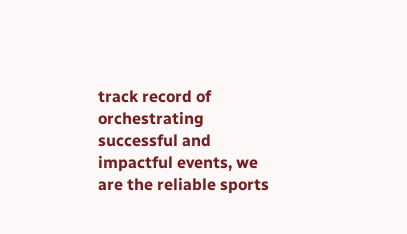track record of orchestrating successful and impactful events, we are the reliable sports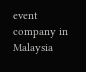event company in Malaysia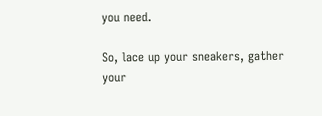you need.

So, lace up your sneakers, gather your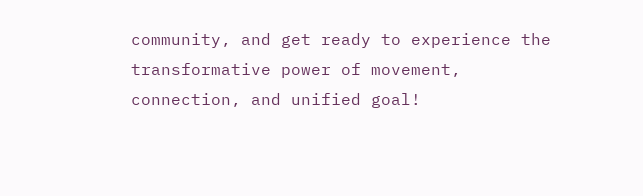community, and get ready to experience the transformative power of movement, connection, and unified goal!